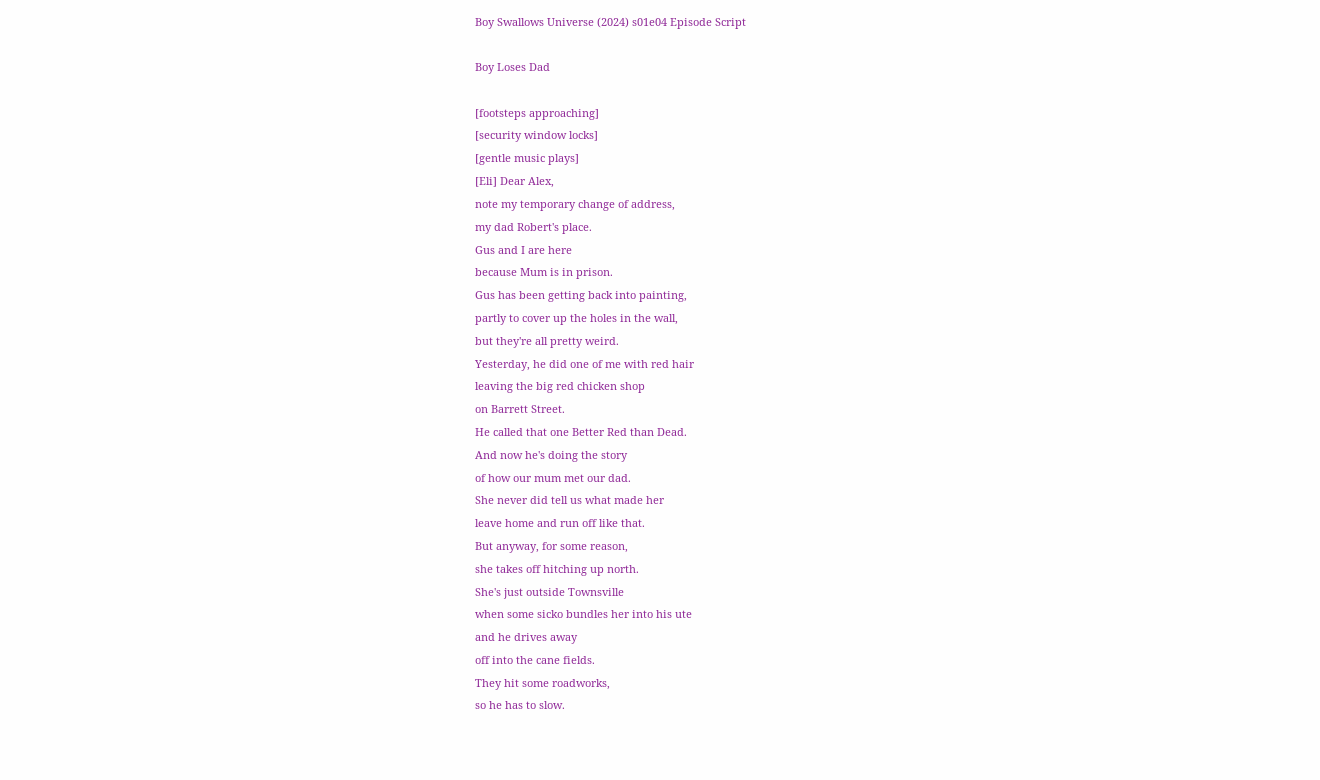Boy Swallows Universe (2024) s01e04 Episode Script

Boy Loses Dad

[footsteps approaching]
[security window locks]
[gentle music plays]
[Eli] Dear Alex,
note my temporary change of address,
my dad Robert's place.
Gus and I are here
because Mum is in prison.
Gus has been getting back into painting,
partly to cover up the holes in the wall,
but they're all pretty weird.
Yesterday, he did one of me with red hair
leaving the big red chicken shop
on Barrett Street.
He called that one Better Red than Dead.
And now he's doing the story
of how our mum met our dad.
She never did tell us what made her
leave home and run off like that.
But anyway, for some reason,
she takes off hitching up north.
She's just outside Townsville
when some sicko bundles her into his ute
and he drives away
off into the cane fields.
They hit some roadworks,
so he has to slow.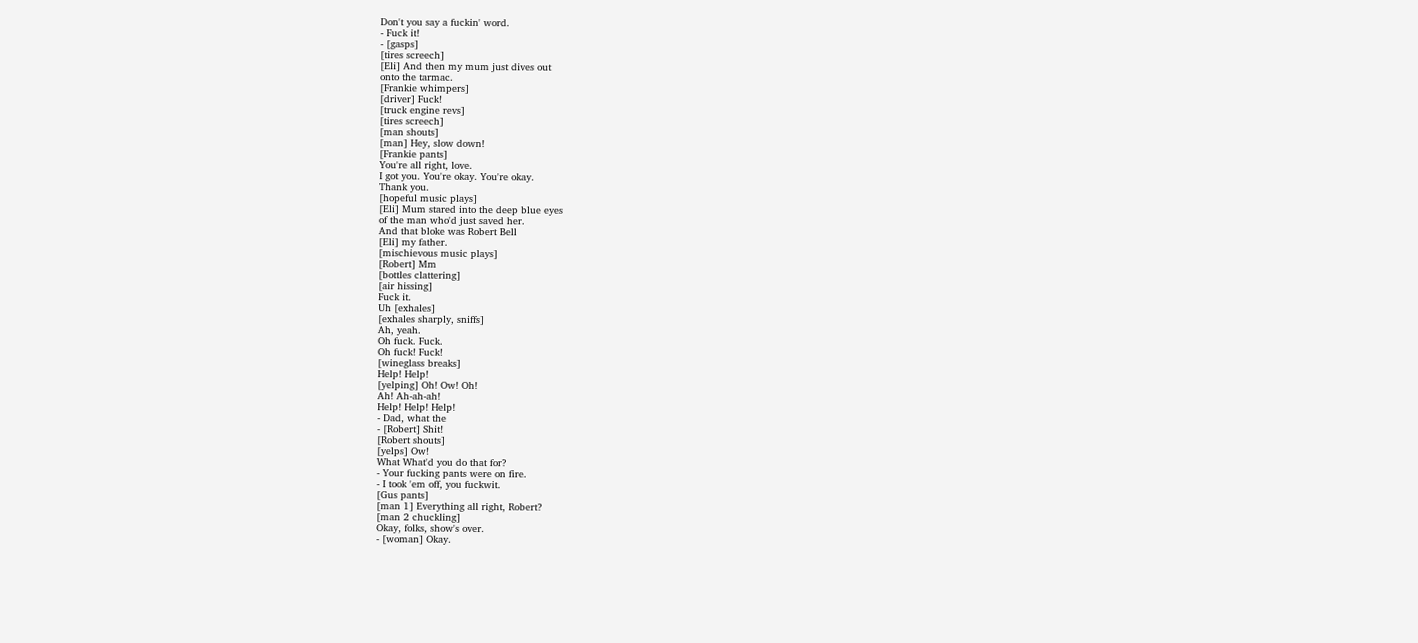Don't you say a fuckin' word.
- Fuck it!
- [gasps]
[tires screech]
[Eli] And then my mum just dives out
onto the tarmac.
[Frankie whimpers]
[driver] Fuck!
[truck engine revs]
[tires screech]
[man shouts]
[man] Hey, slow down!
[Frankie pants]
You're all right, love.
I got you. You're okay. You're okay.
Thank you.
[hopeful music plays]
[Eli] Mum stared into the deep blue eyes
of the man who'd just saved her.
And that bloke was Robert Bell
[Eli] my father.
[mischievous music plays]
[Robert] Mm
[bottles clattering]
[air hissing]
Fuck it.
Uh [exhales]
[exhales sharply, sniffs]
Ah, yeah.
Oh fuck. Fuck.
Oh fuck! Fuck!
[wineglass breaks]
Help! Help!
[yelping] Oh! Ow! Oh!
Ah! Ah-ah-ah!
Help! Help! Help!
- Dad, what the
- [Robert] Shit!
[Robert shouts]
[yelps] Ow!
What What'd you do that for?
- Your fucking pants were on fire.
- I took 'em off, you fuckwit.
[Gus pants]
[man 1] Everything all right, Robert?
[man 2 chuckling]
Okay, folks, show's over.
- [woman] Okay.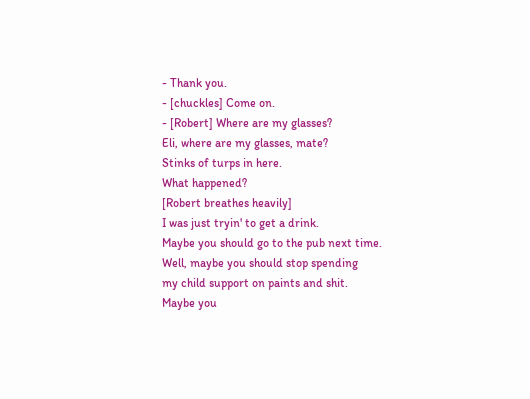- Thank you.
- [chuckles] Come on.
- [Robert] Where are my glasses?
Eli, where are my glasses, mate?
Stinks of turps in here.
What happened?
[Robert breathes heavily]
I was just tryin' to get a drink.
Maybe you should go to the pub next time.
Well, maybe you should stop spending
my child support on paints and shit.
Maybe you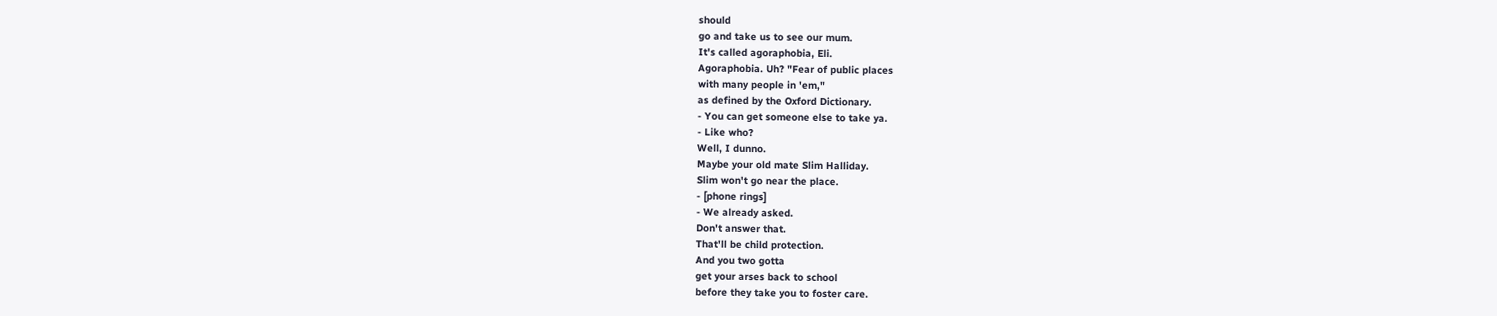should
go and take us to see our mum.
It's called agoraphobia, Eli.
Agoraphobia. Uh? "Fear of public places
with many people in 'em,"
as defined by the Oxford Dictionary.
- You can get someone else to take ya.
- Like who?
Well, I dunno.
Maybe your old mate Slim Halliday.
Slim won't go near the place.
- [phone rings]
- We already asked.
Don't answer that.
That'll be child protection.
And you two gotta
get your arses back to school
before they take you to foster care.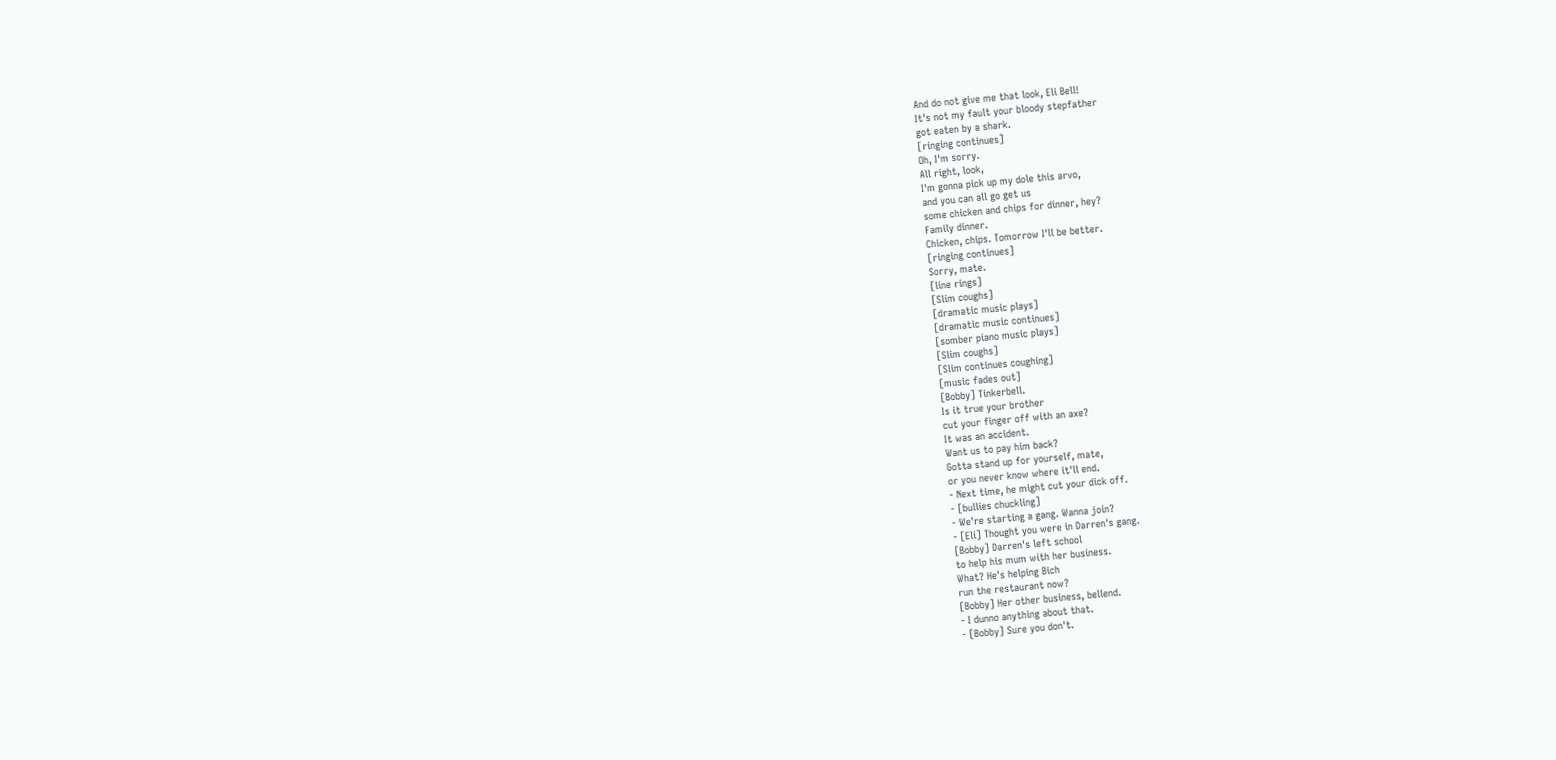And do not give me that look, Eli Bell!
It's not my fault your bloody stepfather
got eaten by a shark.
[ringing continues]
Oh, I'm sorry.
All right, look,
I'm gonna pick up my dole this arvo,
and you can all go get us
some chicken and chips for dinner, hey?
Family dinner.
Chicken, chips. Tomorrow I'll be better.
[ringing continues]
Sorry, mate.
[line rings]
[Slim coughs]
[dramatic music plays]
[dramatic music continues]
[somber piano music plays]
[Slim coughs]
[Slim continues coughing]
[music fades out]
[Bobby] Tinkerbell.
Is it true your brother
cut your finger off with an axe?
It was an accident.
Want us to pay him back?
Gotta stand up for yourself, mate,
or you never know where it'll end.
- Next time, he might cut your dick off.
- [bullies chuckling]
- We're starting a gang. Wanna join?
- [Eli] Thought you were in Darren's gang.
[Bobby] Darren's left school
to help his mum with her business.
What? He's helping Bich
run the restaurant now?
[Bobby] Her other business, bellend.
- I dunno anything about that.
- [Bobby] Sure you don't.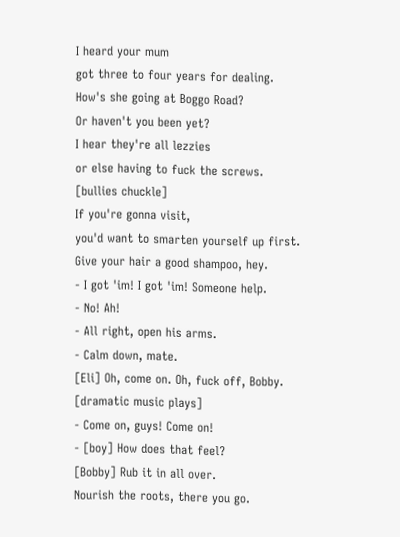I heard your mum
got three to four years for dealing.
How's she going at Boggo Road?
Or haven't you been yet?
I hear they're all lezzies
or else having to fuck the screws.
[bullies chuckle]
If you're gonna visit,
you'd want to smarten yourself up first.
Give your hair a good shampoo, hey.
- I got 'im! I got 'im! Someone help.
- No! Ah!
- All right, open his arms.
- Calm down, mate.
[Eli] Oh, come on. Oh, fuck off, Bobby.
[dramatic music plays]
- Come on, guys! Come on!
- [boy] How does that feel?
[Bobby] Rub it in all over.
Nourish the roots, there you go.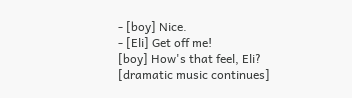- [boy] Nice.
- [Eli] Get off me!
[boy] How's that feel, Eli?
[dramatic music continues]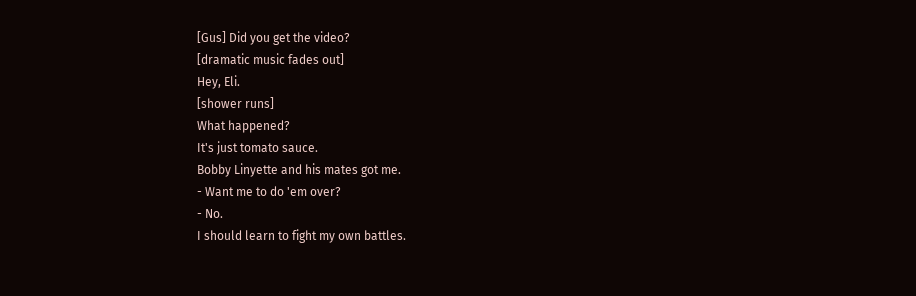[Gus] Did you get the video?
[dramatic music fades out]
Hey, Eli.
[shower runs]
What happened?
It's just tomato sauce.
Bobby Linyette and his mates got me.
- Want me to do 'em over?
- No.
I should learn to fight my own battles.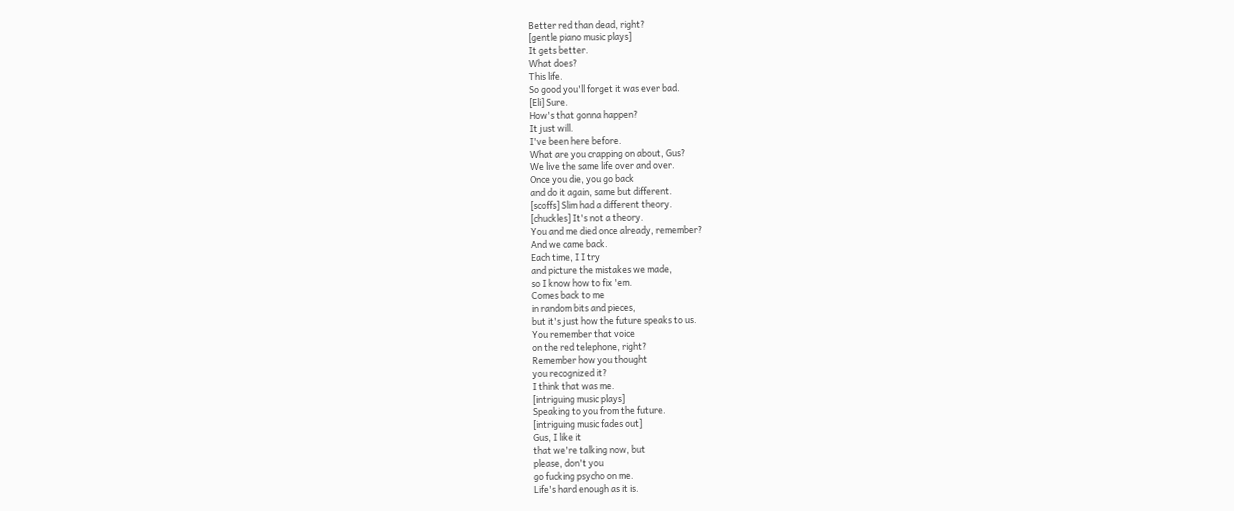Better red than dead, right?
[gentle piano music plays]
It gets better.
What does?
This life.
So good you'll forget it was ever bad.
[Eli] Sure.
How's that gonna happen?
It just will.
I've been here before.
What are you crapping on about, Gus?
We live the same life over and over.
Once you die, you go back
and do it again, same but different.
[scoffs] Slim had a different theory.
[chuckles] It's not a theory.
You and me died once already, remember?
And we came back.
Each time, I I try
and picture the mistakes we made,
so I know how to fix 'em.
Comes back to me
in random bits and pieces,
but it's just how the future speaks to us.
You remember that voice
on the red telephone, right?
Remember how you thought
you recognized it?
I think that was me.
[intriguing music plays]
Speaking to you from the future.
[intriguing music fades out]
Gus, I like it
that we're talking now, but
please, don't you
go fucking psycho on me.
Life's hard enough as it is.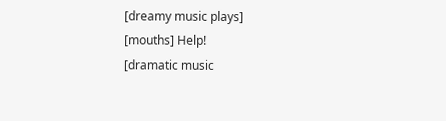[dreamy music plays]
[mouths] Help!
[dramatic music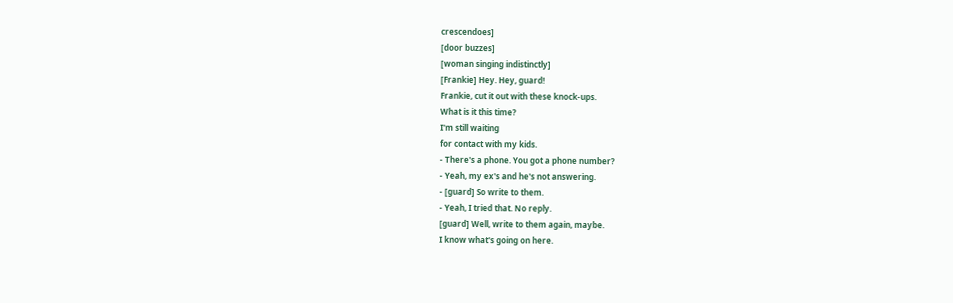crescendoes]
[door buzzes]
[woman singing indistinctly]
[Frankie] Hey. Hey, guard!
Frankie, cut it out with these knock-ups.
What is it this time?
I'm still waiting
for contact with my kids.
- There's a phone. You got a phone number?
- Yeah, my ex's and he's not answering.
- [guard] So write to them.
- Yeah, I tried that. No reply.
[guard] Well, write to them again, maybe.
I know what's going on here.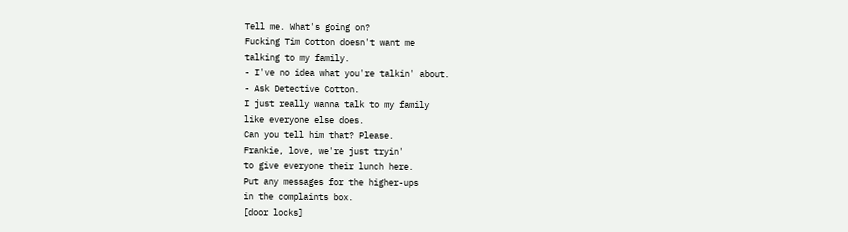Tell me. What's going on?
Fucking Tim Cotton doesn't want me
talking to my family.
- I've no idea what you're talkin' about.
- Ask Detective Cotton.
I just really wanna talk to my family
like everyone else does.
Can you tell him that? Please.
Frankie, love, we're just tryin'
to give everyone their lunch here.
Put any messages for the higher-ups
in the complaints box.
[door locks]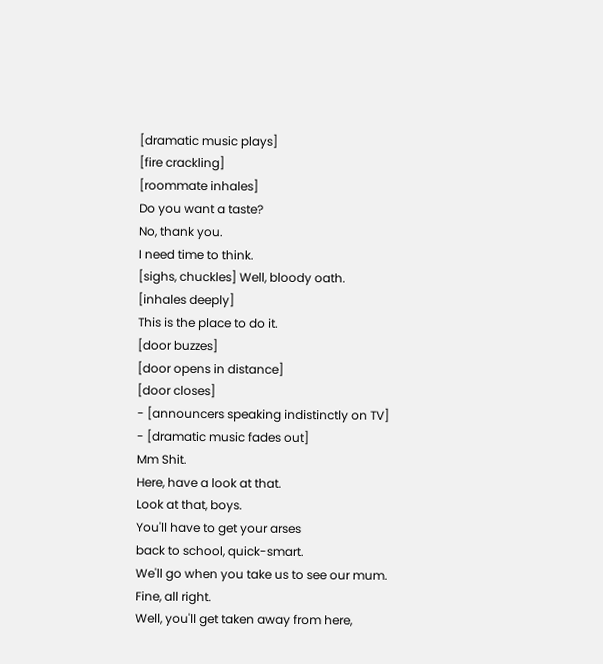[dramatic music plays]
[fire crackling]
[roommate inhales]
Do you want a taste?
No, thank you.
I need time to think.
[sighs, chuckles] Well, bloody oath.
[inhales deeply]
This is the place to do it.
[door buzzes]
[door opens in distance]
[door closes]
- [announcers speaking indistinctly on TV]
- [dramatic music fades out]
Mm Shit.
Here, have a look at that.
Look at that, boys.
You'll have to get your arses
back to school, quick-smart.
We'll go when you take us to see our mum.
Fine, all right.
Well, you'll get taken away from here,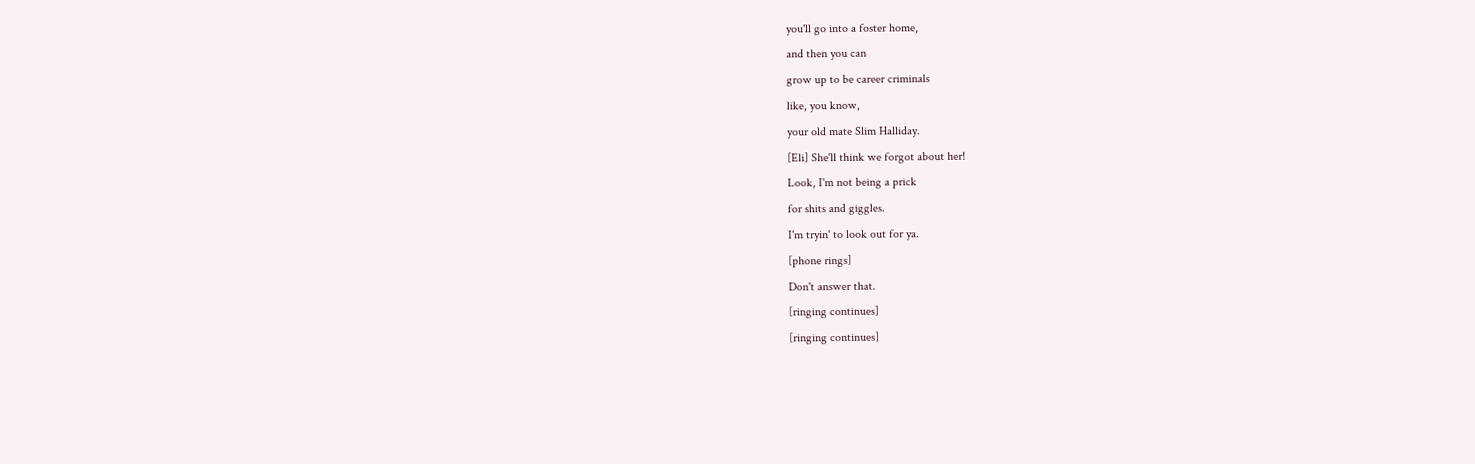you'll go into a foster home,
and then you can
grow up to be career criminals
like, you know,
your old mate Slim Halliday.
[Eli] She'll think we forgot about her!
Look, I'm not being a prick
for shits and giggles.
I'm tryin' to look out for ya.
[phone rings]
Don't answer that.
[ringing continues]
[ringing continues]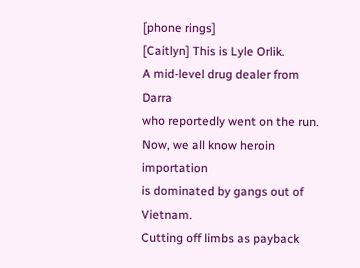[phone rings]
[Caitlyn] This is Lyle Orlik.
A mid-level drug dealer from Darra
who reportedly went on the run.
Now, we all know heroin importation
is dominated by gangs out of Vietnam.
Cutting off limbs as payback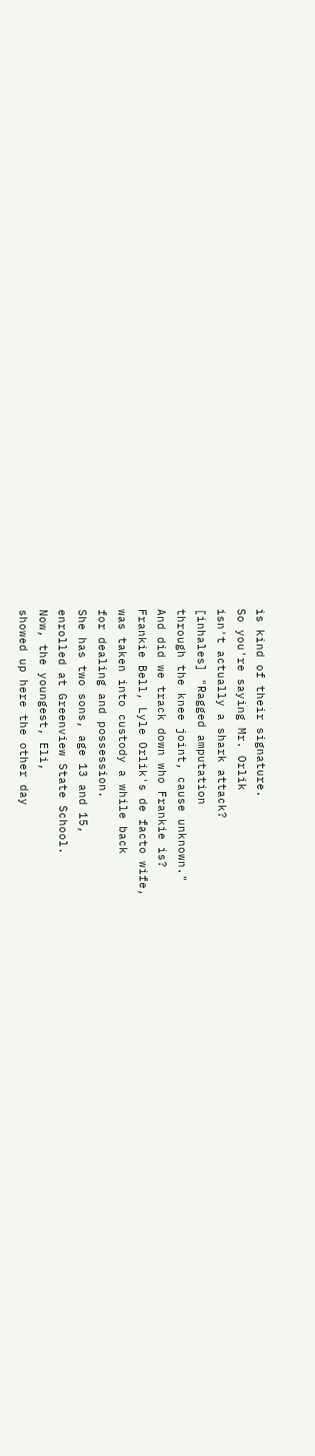is kind of their signature.
So you're saying Mr. Orlik
isn't actually a shark attack?
[inhales] "Ragged amputation
through the knee joint, cause unknown."
And did we track down who Frankie is?
Frankie Bell, Lyle Orlik's de facto wife,
was taken into custody a while back
for dealing and possession.
She has two sons, age 13 and 15,
enrolled at Greenview State School.
Now, the youngest, Eli,
showed up here the other day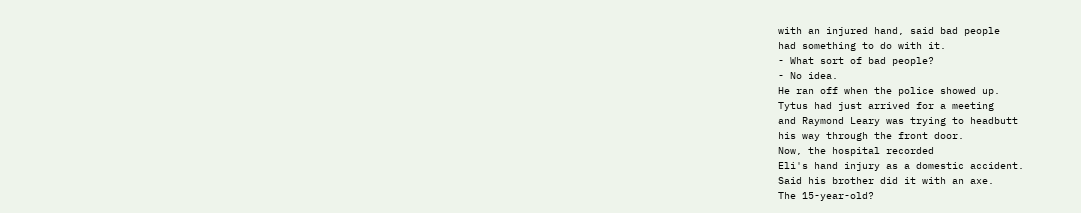with an injured hand, said bad people
had something to do with it.
- What sort of bad people?
- No idea.
He ran off when the police showed up.
Tytus had just arrived for a meeting
and Raymond Leary was trying to headbutt
his way through the front door.
Now, the hospital recorded
Eli's hand injury as a domestic accident.
Said his brother did it with an axe.
The 15-year-old?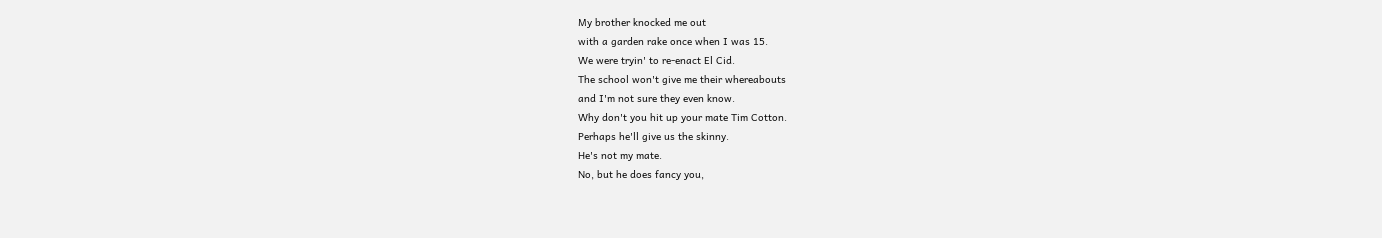My brother knocked me out
with a garden rake once when I was 15.
We were tryin' to re-enact El Cid.
The school won't give me their whereabouts
and I'm not sure they even know.
Why don't you hit up your mate Tim Cotton.
Perhaps he'll give us the skinny.
He's not my mate.
No, but he does fancy you,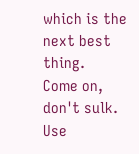which is the next best thing.
Come on, don't sulk.
Use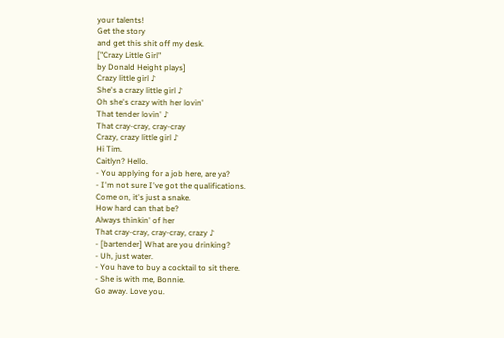your talents!
Get the story
and get this shit off my desk.
["Crazy Little Girl"
by Donald Height plays]
Crazy little girl ♪
She's a crazy little girl ♪
Oh she's crazy with her lovin'
That tender lovin' ♪
That cray-cray, cray-cray
Crazy, crazy little girl ♪
Hi Tim.
Caitlyn? Hello.
- You applying for a job here, are ya?
- I'm not sure I've got the qualifications.
Come on, it's just a snake.
How hard can that be?
Always thinkin' of her
That cray-cray, cray-cray, crazy ♪
- [bartender] What are you drinking?
- Uh, just water.
- You have to buy a cocktail to sit there.
- She is with me, Bonnie.
Go away. Love you.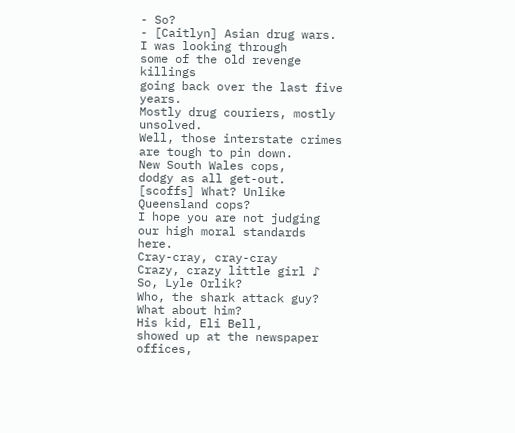- So?
- [Caitlyn] Asian drug wars.
I was looking through
some of the old revenge killings
going back over the last five years.
Mostly drug couriers, mostly unsolved.
Well, those interstate crimes
are tough to pin down.
New South Wales cops,
dodgy as all get-out.
[scoffs] What? Unlike Queensland cops?
I hope you are not judging
our high moral standards here.
Cray-cray, cray-cray
Crazy, crazy little girl ♪
So, Lyle Orlik?
Who, the shark attack guy? What about him?
His kid, Eli Bell,
showed up at the newspaper offices,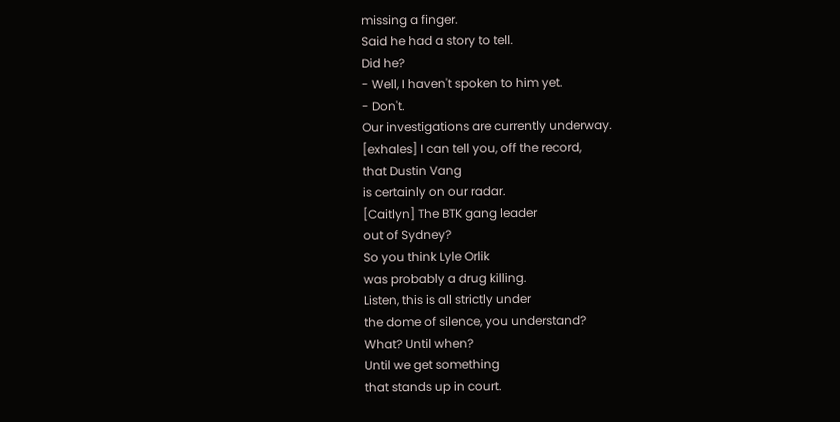missing a finger.
Said he had a story to tell.
Did he?
- Well, I haven't spoken to him yet.
- Don't.
Our investigations are currently underway.
[exhales] I can tell you, off the record,
that Dustin Vang
is certainly on our radar.
[Caitlyn] The BTK gang leader
out of Sydney?
So you think Lyle Orlik
was probably a drug killing.
Listen, this is all strictly under
the dome of silence, you understand?
What? Until when?
Until we get something
that stands up in court.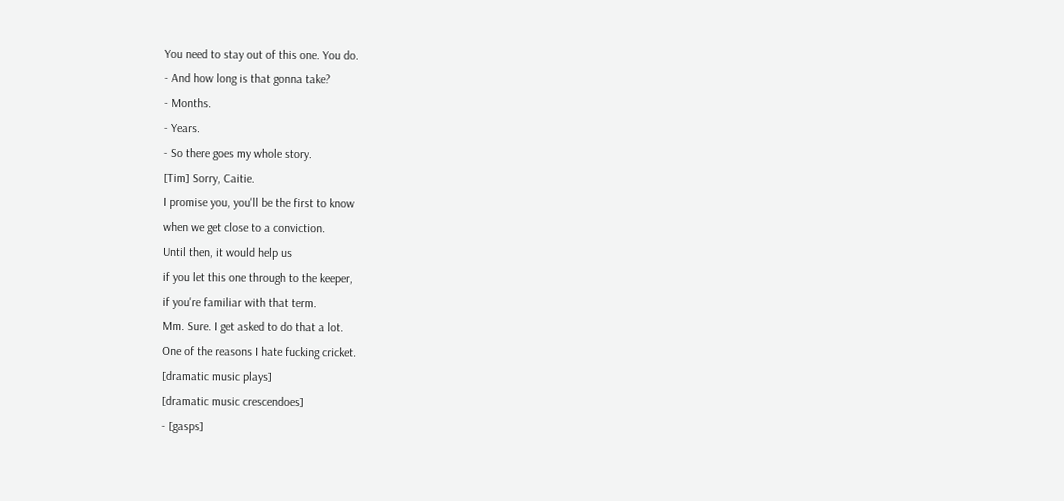You need to stay out of this one. You do.
- And how long is that gonna take?
- Months.
- Years.
- So there goes my whole story.
[Tim] Sorry, Caitie.
I promise you, you'll be the first to know
when we get close to a conviction.
Until then, it would help us
if you let this one through to the keeper,
if you're familiar with that term.
Mm. Sure. I get asked to do that a lot.
One of the reasons I hate fucking cricket.
[dramatic music plays]
[dramatic music crescendoes]
- [gasps]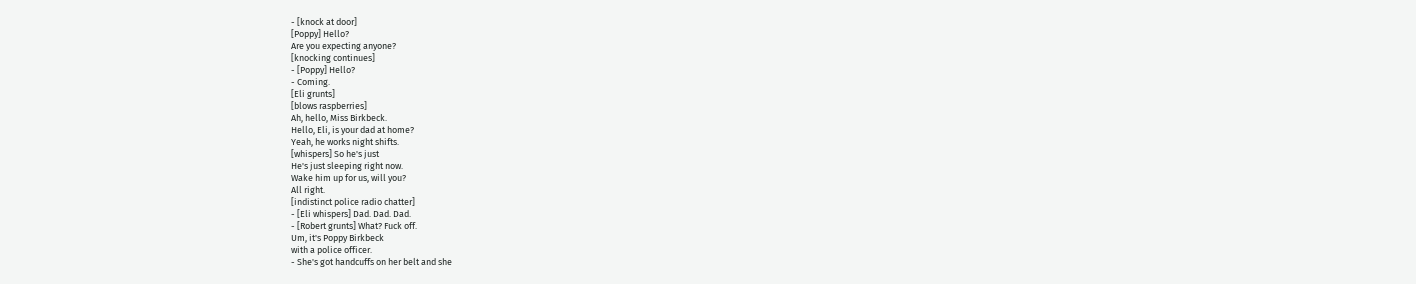- [knock at door]
[Poppy] Hello?
Are you expecting anyone?
[knocking continues]
- [Poppy] Hello?
- Coming.
[Eli grunts]
[blows raspberries]
Ah, hello, Miss Birkbeck.
Hello, Eli, is your dad at home?
Yeah, he works night shifts.
[whispers] So he's just
He's just sleeping right now.
Wake him up for us, will you?
All right.
[indistinct police radio chatter]
- [Eli whispers] Dad. Dad. Dad.
- [Robert grunts] What? Fuck off.
Um, it's Poppy Birkbeck
with a police officer.
- She's got handcuffs on her belt and she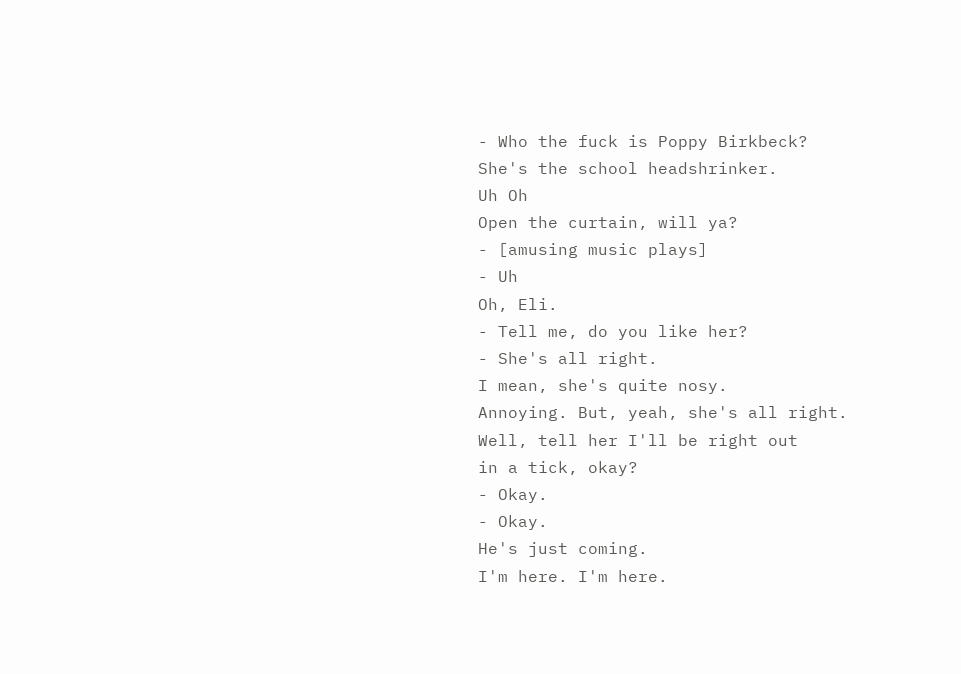- Who the fuck is Poppy Birkbeck?
She's the school headshrinker.
Uh Oh
Open the curtain, will ya?
- [amusing music plays]
- Uh
Oh, Eli.
- Tell me, do you like her?
- She's all right.
I mean, she's quite nosy.
Annoying. But, yeah, she's all right.
Well, tell her I'll be right out
in a tick, okay?
- Okay.
- Okay.
He's just coming.
I'm here. I'm here.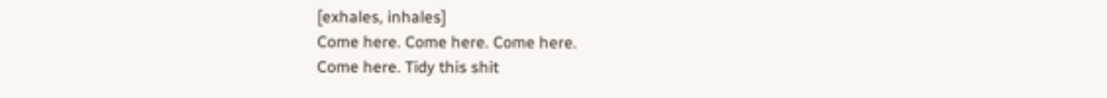[exhales, inhales]
Come here. Come here. Come here.
Come here. Tidy this shit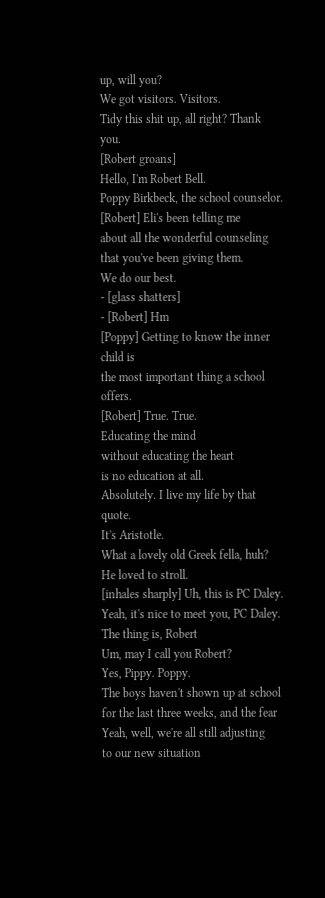up, will you?
We got visitors. Visitors.
Tidy this shit up, all right? Thank you.
[Robert groans]
Hello, I'm Robert Bell.
Poppy Birkbeck, the school counselor.
[Robert] Eli's been telling me
about all the wonderful counseling
that you've been giving them.
We do our best.
- [glass shatters]
- [Robert] Hm
[Poppy] Getting to know the inner child is
the most important thing a school offers.
[Robert] True. True.
Educating the mind
without educating the heart
is no education at all.
Absolutely. I live my life by that quote.
It's Aristotle.
What a lovely old Greek fella, huh?
He loved to stroll.
[inhales sharply] Uh, this is PC Daley.
Yeah, it's nice to meet you, PC Daley.
The thing is, Robert
Um, may I call you Robert?
Yes, Pippy. Poppy.
The boys haven't shown up at school
for the last three weeks, and the fear
Yeah, well, we're all still adjusting
to our new situation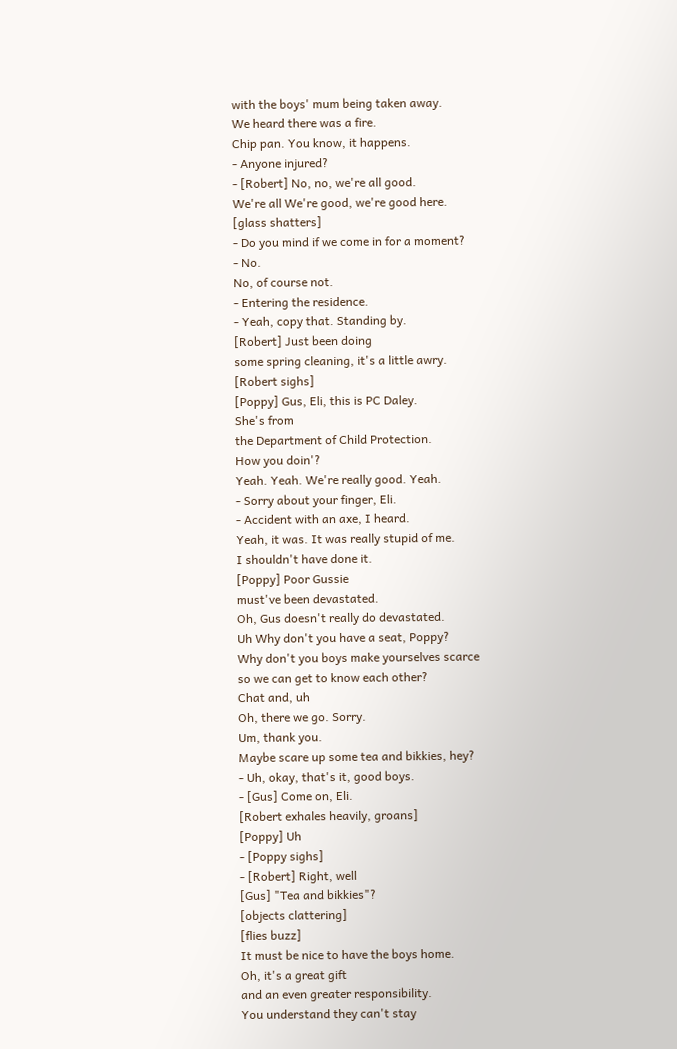with the boys' mum being taken away.
We heard there was a fire.
Chip pan. You know, it happens.
- Anyone injured?
- [Robert] No, no, we're all good.
We're all We're good, we're good here.
[glass shatters]
- Do you mind if we come in for a moment?
- No.
No, of course not.
- Entering the residence.
- Yeah, copy that. Standing by.
[Robert] Just been doing
some spring cleaning, it's a little awry.
[Robert sighs]
[Poppy] Gus, Eli, this is PC Daley.
She's from
the Department of Child Protection.
How you doin'?
Yeah. Yeah. We're really good. Yeah.
- Sorry about your finger, Eli.
- Accident with an axe, I heard.
Yeah, it was. It was really stupid of me.
I shouldn't have done it.
[Poppy] Poor Gussie
must've been devastated.
Oh, Gus doesn't really do devastated.
Uh Why don't you have a seat, Poppy?
Why don't you boys make yourselves scarce
so we can get to know each other?
Chat and, uh
Oh, there we go. Sorry.
Um, thank you.
Maybe scare up some tea and bikkies, hey?
- Uh, okay, that's it, good boys.
- [Gus] Come on, Eli.
[Robert exhales heavily, groans]
[Poppy] Uh
- [Poppy sighs]
- [Robert] Right, well
[Gus] "Tea and bikkies"?
[objects clattering]
[flies buzz]
It must be nice to have the boys home.
Oh, it's a great gift
and an even greater responsibility.
You understand they can't stay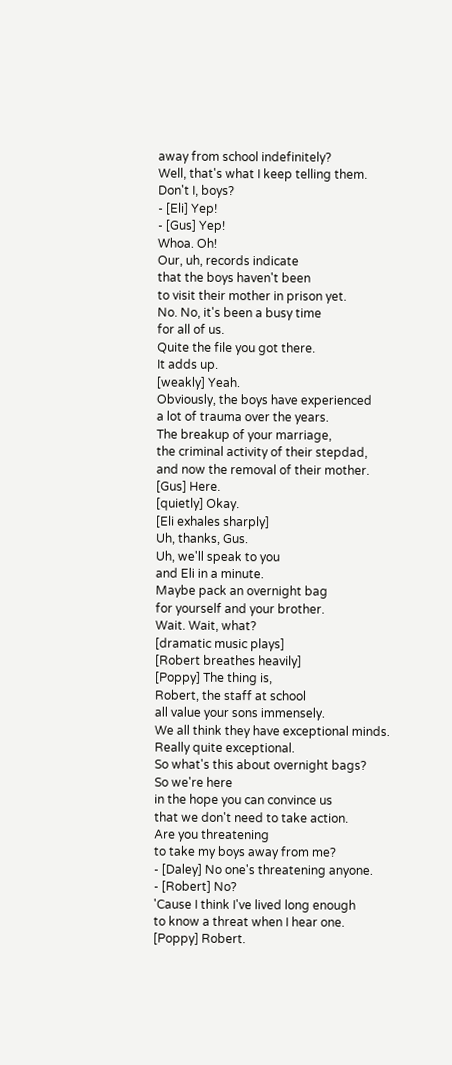away from school indefinitely?
Well, that's what I keep telling them.
Don't I, boys?
- [Eli] Yep!
- [Gus] Yep!
Whoa. Oh!
Our, uh, records indicate
that the boys haven't been
to visit their mother in prison yet.
No. No, it's been a busy time
for all of us.
Quite the file you got there.
It adds up.
[weakly] Yeah.
Obviously, the boys have experienced
a lot of trauma over the years.
The breakup of your marriage,
the criminal activity of their stepdad,
and now the removal of their mother.
[Gus] Here.
[quietly] Okay.
[Eli exhales sharply]
Uh, thanks, Gus.
Uh, we'll speak to you
and Eli in a minute.
Maybe pack an overnight bag
for yourself and your brother.
Wait. Wait, what?
[dramatic music plays]
[Robert breathes heavily]
[Poppy] The thing is,
Robert, the staff at school
all value your sons immensely.
We all think they have exceptional minds.
Really quite exceptional.
So what's this about overnight bags?
So we're here
in the hope you can convince us
that we don't need to take action.
Are you threatening
to take my boys away from me?
- [Daley] No one's threatening anyone.
- [Robert] No?
'Cause I think I've lived long enough
to know a threat when I hear one.
[Poppy] Robert.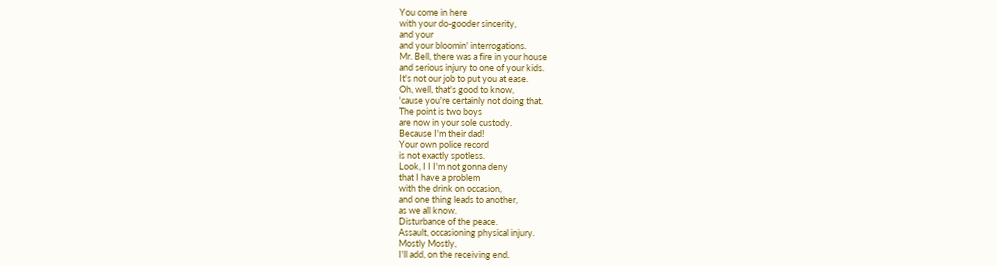You come in here
with your do-gooder sincerity,
and your
and your bloomin' interrogations.
Mr. Bell, there was a fire in your house
and serious injury to one of your kids.
It's not our job to put you at ease.
Oh, well, that's good to know,
'cause you're certainly not doing that.
The point is two boys
are now in your sole custody.
Because I'm their dad!
Your own police record
is not exactly spotless.
Look, I I I'm not gonna deny
that I have a problem
with the drink on occasion,
and one thing leads to another,
as we all know.
Disturbance of the peace.
Assault, occasioning physical injury.
Mostly Mostly,
I'll add, on the receiving end.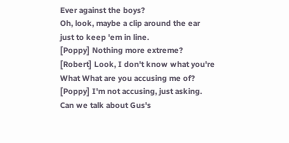Ever against the boys?
Oh, look, maybe a clip around the ear
just to keep 'em in line.
[Poppy] Nothing more extreme?
[Robert] Look, I don't know what you're
What What are you accusing me of?
[Poppy] I'm not accusing, just asking.
Can we talk about Gus's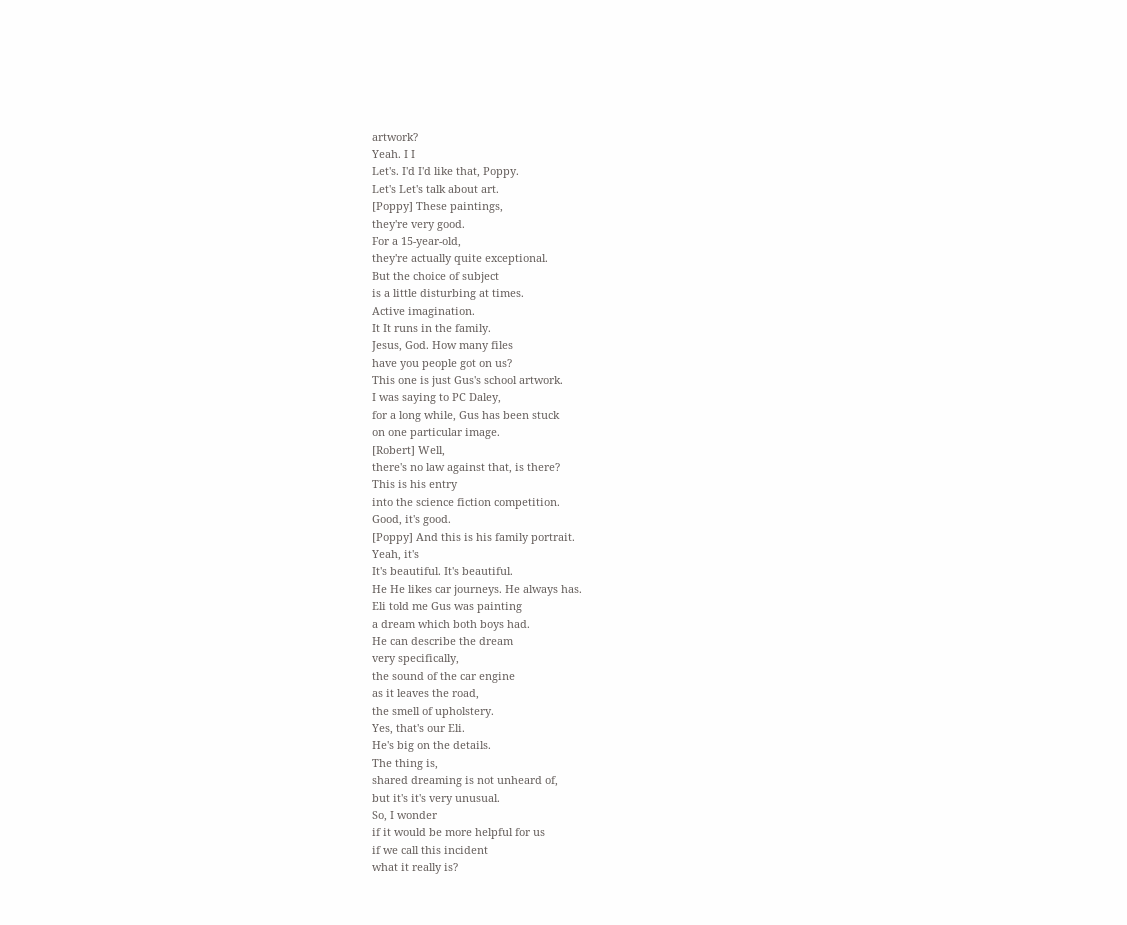artwork?
Yeah. I I
Let's. I'd I'd like that, Poppy.
Let's Let's talk about art.
[Poppy] These paintings,
they're very good.
For a 15-year-old,
they're actually quite exceptional.
But the choice of subject
is a little disturbing at times.
Active imagination.
It It runs in the family.
Jesus, God. How many files
have you people got on us?
This one is just Gus's school artwork.
I was saying to PC Daley,
for a long while, Gus has been stuck
on one particular image.
[Robert] Well,
there's no law against that, is there?
This is his entry
into the science fiction competition.
Good, it's good.
[Poppy] And this is his family portrait.
Yeah, it's
It's beautiful. It's beautiful.
He He likes car journeys. He always has.
Eli told me Gus was painting
a dream which both boys had.
He can describe the dream
very specifically,
the sound of the car engine
as it leaves the road,
the smell of upholstery.
Yes, that's our Eli.
He's big on the details.
The thing is,
shared dreaming is not unheard of,
but it's it's very unusual.
So, I wonder
if it would be more helpful for us
if we call this incident
what it really is?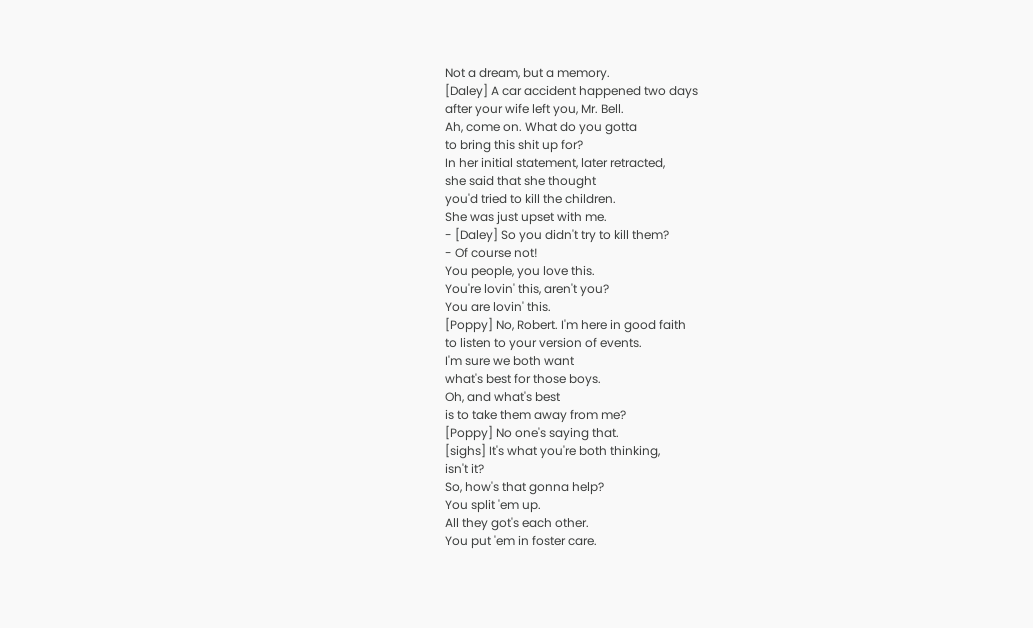Not a dream, but a memory.
[Daley] A car accident happened two days
after your wife left you, Mr. Bell.
Ah, come on. What do you gotta
to bring this shit up for?
In her initial statement, later retracted,
she said that she thought
you'd tried to kill the children.
She was just upset with me.
- [Daley] So you didn't try to kill them?
- Of course not!
You people, you love this.
You're lovin' this, aren't you?
You are lovin' this.
[Poppy] No, Robert. I'm here in good faith
to listen to your version of events.
I'm sure we both want
what's best for those boys.
Oh, and what's best
is to take them away from me?
[Poppy] No one's saying that.
[sighs] It's what you're both thinking,
isn't it?
So, how's that gonna help?
You split 'em up.
All they got's each other.
You put 'em in foster care.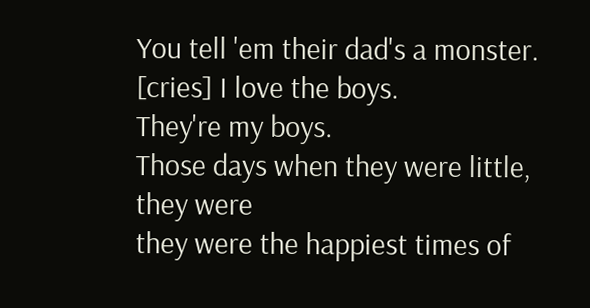You tell 'em their dad's a monster.
[cries] I love the boys.
They're my boys.
Those days when they were little,
they were
they were the happiest times of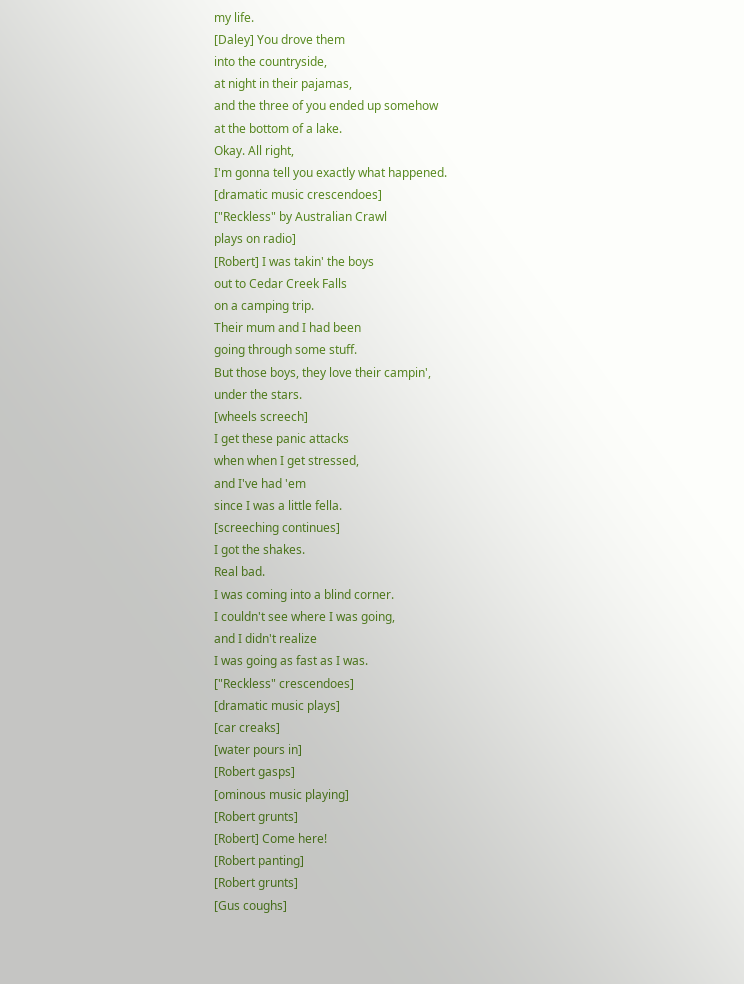my life.
[Daley] You drove them
into the countryside,
at night in their pajamas,
and the three of you ended up somehow
at the bottom of a lake.
Okay. All right,
I'm gonna tell you exactly what happened.
[dramatic music crescendoes]
["Reckless" by Australian Crawl
plays on radio]
[Robert] I was takin' the boys
out to Cedar Creek Falls
on a camping trip.
Their mum and I had been
going through some stuff.
But those boys, they love their campin',
under the stars.
[wheels screech]
I get these panic attacks
when when I get stressed,
and I've had 'em
since I was a little fella.
[screeching continues]
I got the shakes.
Real bad.
I was coming into a blind corner.
I couldn't see where I was going,
and I didn't realize
I was going as fast as I was.
["Reckless" crescendoes]
[dramatic music plays]
[car creaks]
[water pours in]
[Robert gasps]
[ominous music playing]
[Robert grunts]
[Robert] Come here!
[Robert panting]
[Robert grunts]
[Gus coughs]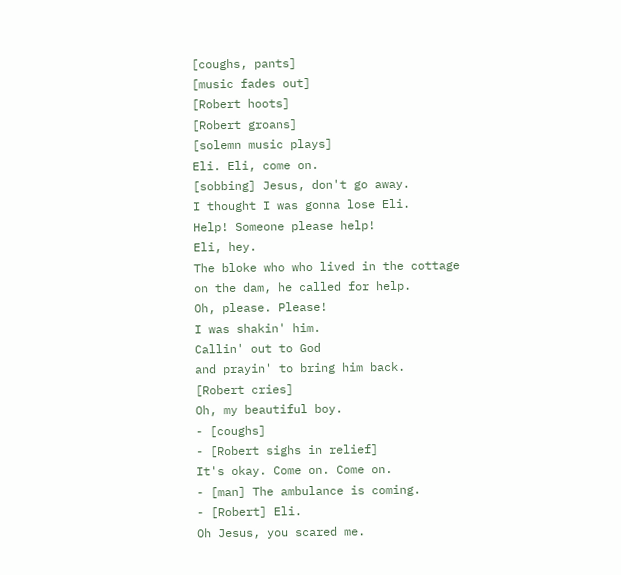[coughs, pants]
[music fades out]
[Robert hoots]
[Robert groans]
[solemn music plays]
Eli. Eli, come on.
[sobbing] Jesus, don't go away.
I thought I was gonna lose Eli.
Help! Someone please help!
Eli, hey.
The bloke who who lived in the cottage
on the dam, he called for help.
Oh, please. Please!
I was shakin' him.
Callin' out to God
and prayin' to bring him back.
[Robert cries]
Oh, my beautiful boy.
- [coughs]
- [Robert sighs in relief]
It's okay. Come on. Come on.
- [man] The ambulance is coming.
- [Robert] Eli.
Oh Jesus, you scared me.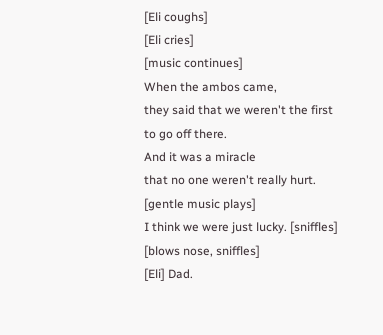[Eli coughs]
[Eli cries]
[music continues]
When the ambos came,
they said that we weren't the first
to go off there.
And it was a miracle
that no one weren't really hurt.
[gentle music plays]
I think we were just lucky. [sniffles]
[blows nose, sniffles]
[Eli] Dad.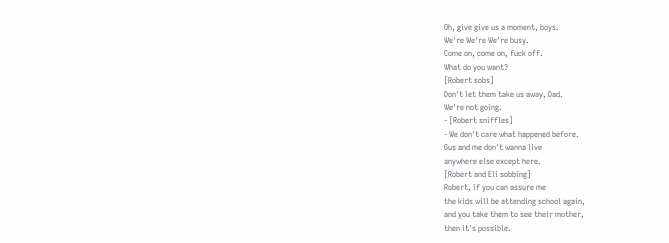Oh, give give us a moment, boys.
We're We're We're busy.
Come on, come on, fuck off.
What do you want?
[Robert sobs]
Don't let them take us away, Dad.
We're not going.
- [Robert sniffles]
- We don't care what happened before.
Gus and me don't wanna live
anywhere else except here.
[Robert and Eli sobbing]
Robert, if you can assure me
the kids will be attending school again,
and you take them to see their mother,
then it's possible.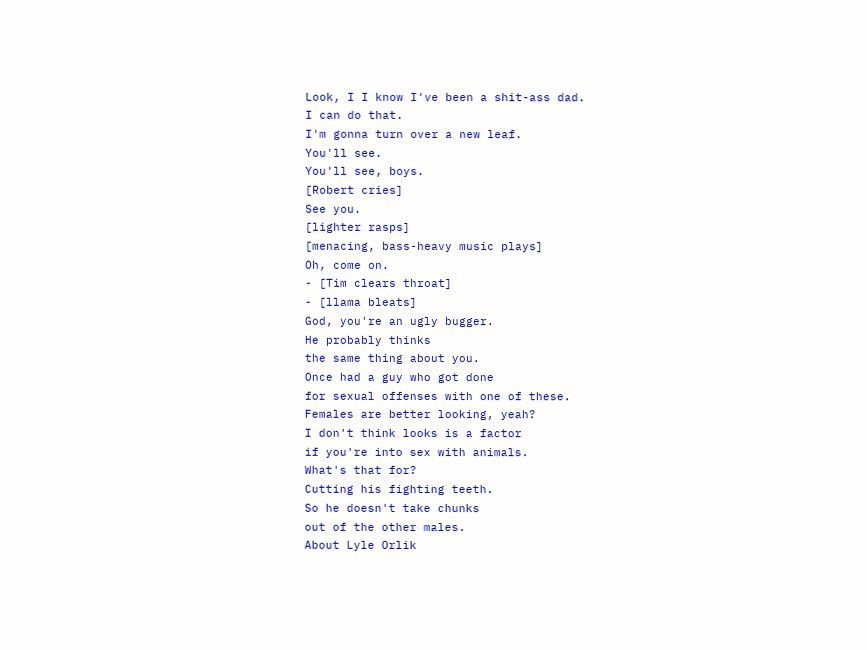Look, I I know I've been a shit-ass dad.
I can do that.
I'm gonna turn over a new leaf.
You'll see.
You'll see, boys.
[Robert cries]
See you.
[lighter rasps]
[menacing, bass-heavy music plays]
Oh, come on.
- [Tim clears throat]
- [llama bleats]
God, you're an ugly bugger.
He probably thinks
the same thing about you.
Once had a guy who got done
for sexual offenses with one of these.
Females are better looking, yeah?
I don't think looks is a factor
if you're into sex with animals.
What's that for?
Cutting his fighting teeth.
So he doesn't take chunks
out of the other males.
About Lyle Orlik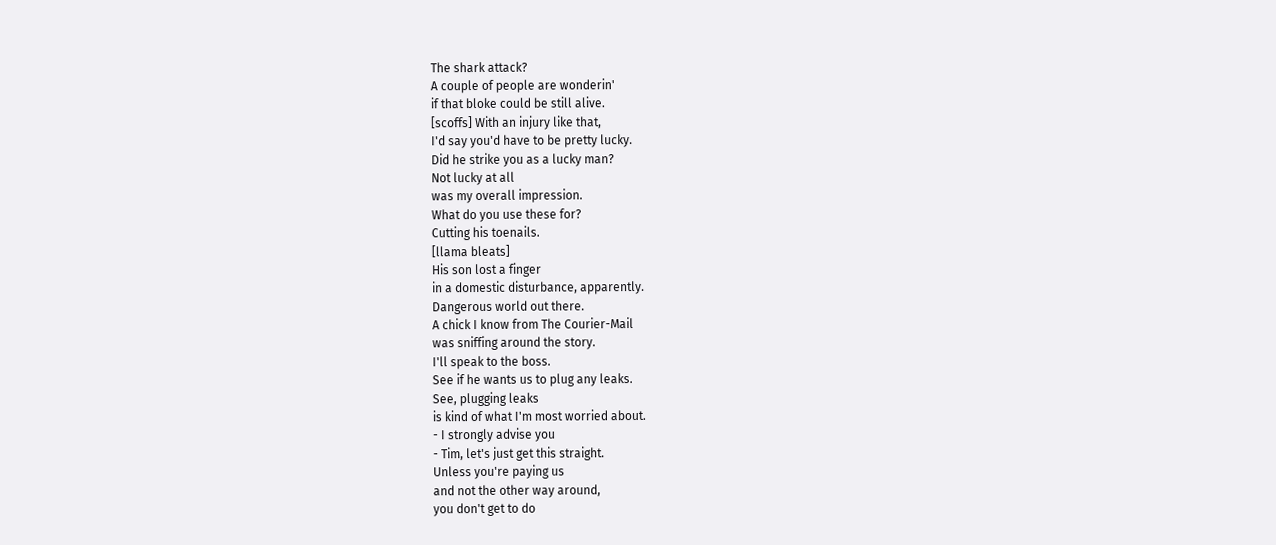The shark attack?
A couple of people are wonderin'
if that bloke could be still alive.
[scoffs] With an injury like that,
I'd say you'd have to be pretty lucky.
Did he strike you as a lucky man?
Not lucky at all
was my overall impression.
What do you use these for?
Cutting his toenails.
[llama bleats]
His son lost a finger
in a domestic disturbance, apparently.
Dangerous world out there.
A chick I know from The Courier-Mail
was sniffing around the story.
I'll speak to the boss.
See if he wants us to plug any leaks.
See, plugging leaks
is kind of what I'm most worried about.
- I strongly advise you
- Tim, let's just get this straight.
Unless you're paying us
and not the other way around,
you don't get to do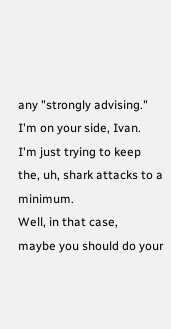any "strongly advising."
I'm on your side, Ivan.
I'm just trying to keep
the, uh, shark attacks to a minimum.
Well, in that case,
maybe you should do your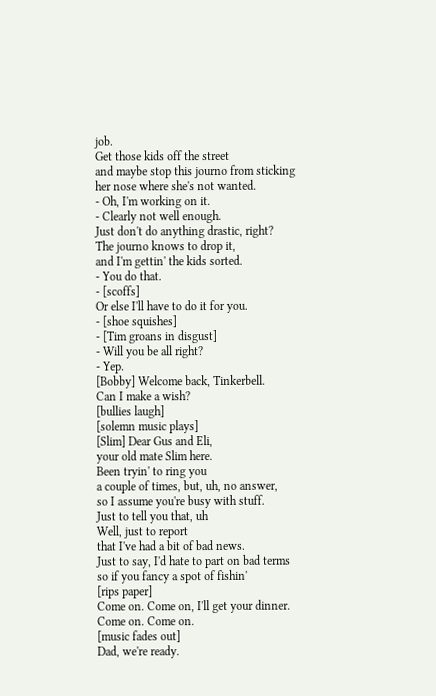job.
Get those kids off the street
and maybe stop this journo from sticking
her nose where she's not wanted.
- Oh, I'm working on it.
- Clearly not well enough.
Just don't do anything drastic, right?
The journo knows to drop it,
and I'm gettin' the kids sorted.
- You do that.
- [scoffs]
Or else I'll have to do it for you.
- [shoe squishes]
- [Tim groans in disgust]
- Will you be all right?
- Yep.
[Bobby] Welcome back, Tinkerbell.
Can I make a wish?
[bullies laugh]
[solemn music plays]
[Slim] Dear Gus and Eli,
your old mate Slim here.
Been tryin' to ring you
a couple of times, but, uh, no answer,
so I assume you're busy with stuff.
Just to tell you that, uh
Well, just to report
that I've had a bit of bad news.
Just to say, I'd hate to part on bad terms
so if you fancy a spot of fishin'
[rips paper]
Come on. Come on, I'll get your dinner.
Come on. Come on.
[music fades out]
Dad, we're ready.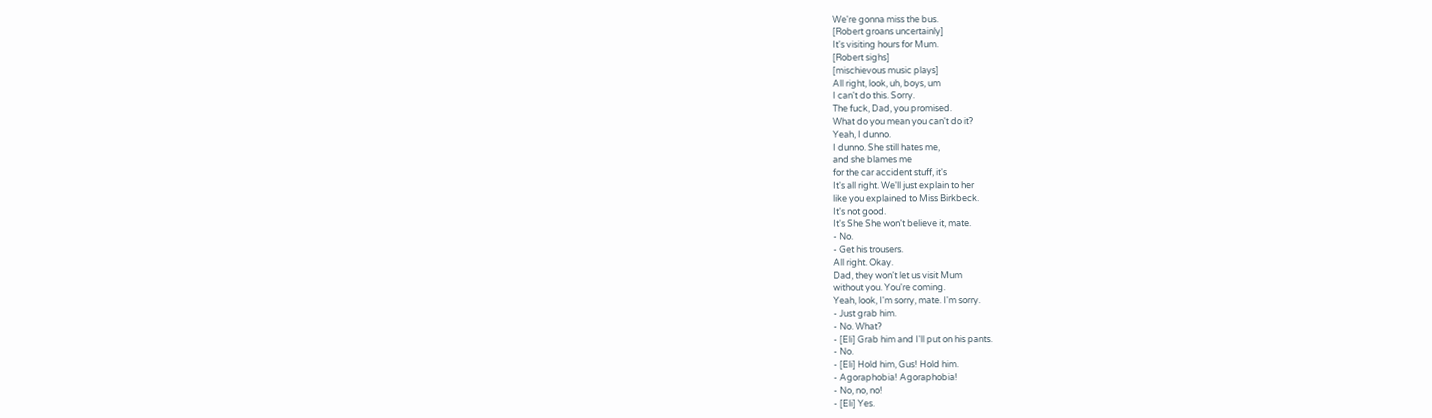We're gonna miss the bus.
[Robert groans uncertainly]
It's visiting hours for Mum.
[Robert sighs]
[mischievous music plays]
All right, look, uh, boys, um
I can't do this. Sorry.
The fuck, Dad, you promised.
What do you mean you can't do it?
Yeah, I dunno.
I dunno. She still hates me,
and she blames me
for the car accident stuff, it's
It's all right. We'll just explain to her
like you explained to Miss Birkbeck.
It's not good.
It's She She won't believe it, mate.
- No.
- Get his trousers.
All right. Okay.
Dad, they won't let us visit Mum
without you. You're coming.
Yeah, look, I'm sorry, mate. I'm sorry.
- Just grab him.
- No. What?
- [Eli] Grab him and I'll put on his pants.
- No.
- [Eli] Hold him, Gus! Hold him.
- Agoraphobia! Agoraphobia!
- No, no, no!
- [Eli] Yes.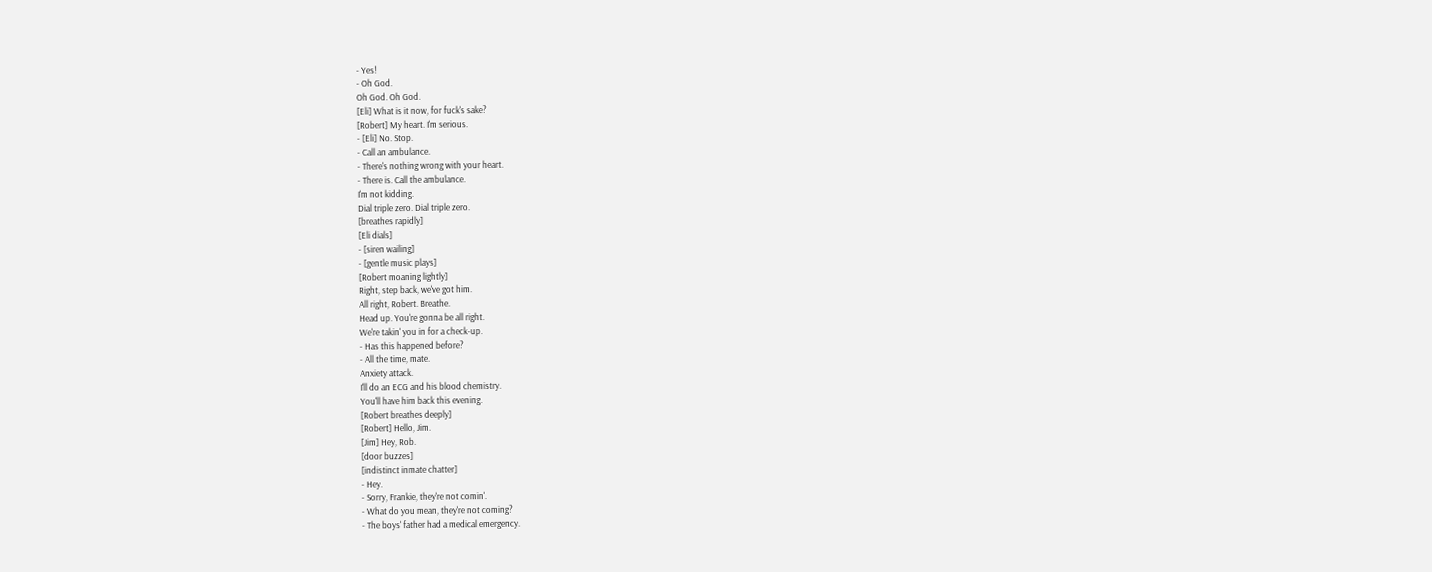- Yes!
- Oh God.
Oh God. Oh God.
[Eli] What is it now, for fuck's sake?
[Robert] My heart. I'm serious.
- [Eli] No. Stop.
- Call an ambulance.
- There's nothing wrong with your heart.
- There is. Call the ambulance.
I'm not kidding.
Dial triple zero. Dial triple zero.
[breathes rapidly]
[Eli dials]
- [siren wailing]
- [gentle music plays]
[Robert moaning lightly]
Right, step back, we've got him.
All right, Robert. Breathe.
Head up. You're gonna be all right.
We're takin' you in for a check-up.
- Has this happened before?
- All the time, mate.
Anxiety attack.
I'll do an ECG and his blood chemistry.
You'll have him back this evening.
[Robert breathes deeply]
[Robert] Hello, Jim.
[Jim] Hey, Rob.
[door buzzes]
[indistinct inmate chatter]
- Hey.
- Sorry, Frankie, they're not comin'.
- What do you mean, they're not coming?
- The boys' father had a medical emergency.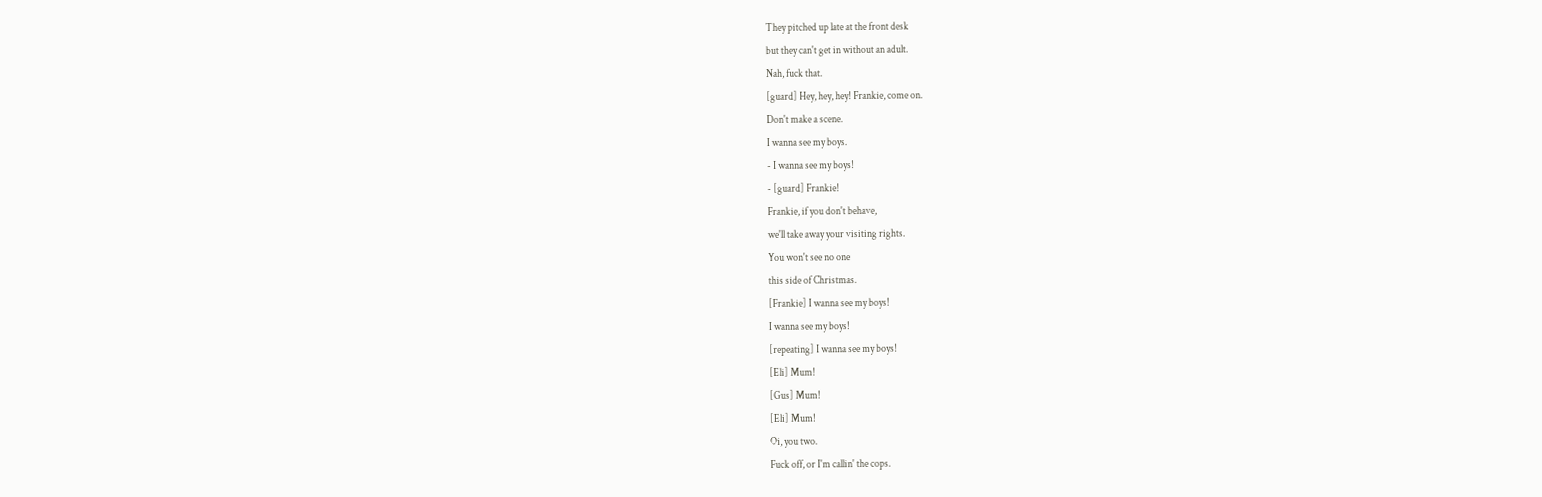They pitched up late at the front desk
but they can't get in without an adult.
Nah, fuck that.
[guard] Hey, hey, hey! Frankie, come on.
Don't make a scene.
I wanna see my boys.
- I wanna see my boys!
- [guard] Frankie!
Frankie, if you don't behave,
we'll take away your visiting rights.
You won't see no one
this side of Christmas.
[Frankie] I wanna see my boys!
I wanna see my boys!
[repeating] I wanna see my boys!
[Eli] Mum!
[Gus] Mum!
[Eli] Mum!
Oi, you two.
Fuck off, or I'm callin' the cops.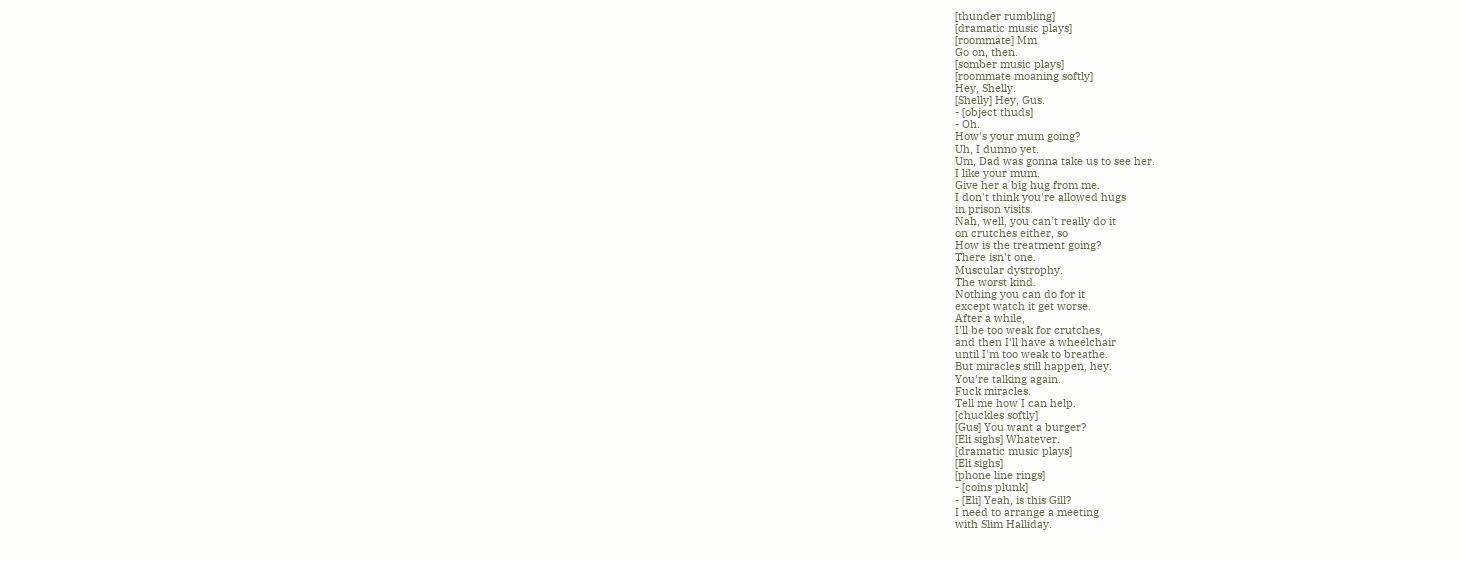[thunder rumbling]
[dramatic music plays]
[roommate] Mm
Go on, then.
[somber music plays]
[roommate moaning softly]
Hey, Shelly.
[Shelly] Hey, Gus.
- [object thuds]
- Oh.
How's your mum going?
Uh, I dunno yet.
Um, Dad was gonna take us to see her.
I like your mum.
Give her a big hug from me.
I don't think you're allowed hugs
in prison visits.
Nah, well, you can't really do it
on crutches either, so
How is the treatment going?
There isn't one.
Muscular dystrophy.
The worst kind.
Nothing you can do for it
except watch it get worse.
After a while,
I'll be too weak for crutches,
and then I'll have a wheelchair
until I'm too weak to breathe.
But miracles still happen, hey.
You're talking again.
Fuck miracles.
Tell me how I can help.
[chuckles softly]
[Gus] You want a burger?
[Eli sighs] Whatever.
[dramatic music plays]
[Eli sighs]
[phone line rings]
- [coins plunk]
- [Eli] Yeah, is this Gill?
I need to arrange a meeting
with Slim Halliday.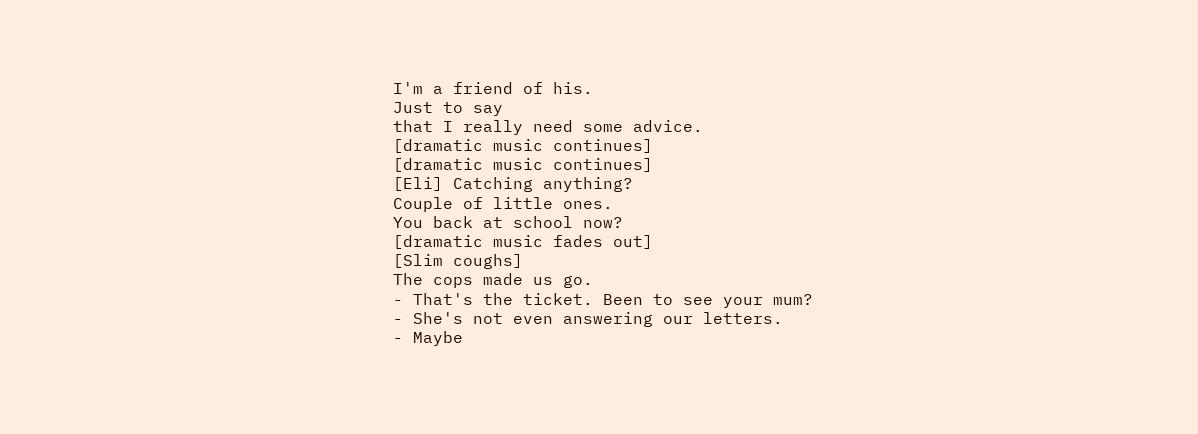I'm a friend of his.
Just to say
that I really need some advice.
[dramatic music continues]
[dramatic music continues]
[Eli] Catching anything?
Couple of little ones.
You back at school now?
[dramatic music fades out]
[Slim coughs]
The cops made us go.
- That's the ticket. Been to see your mum?
- She's not even answering our letters.
- Maybe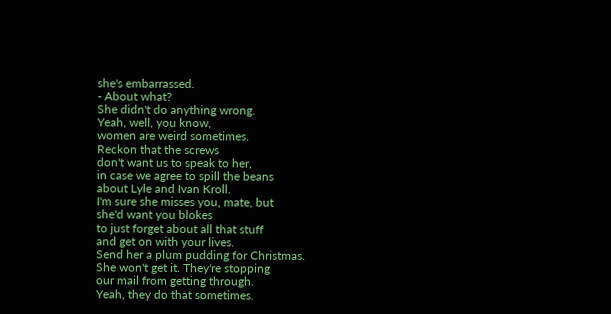she's embarrassed.
- About what?
She didn't do anything wrong.
Yeah, well, you know,
women are weird sometimes.
Reckon that the screws
don't want us to speak to her,
in case we agree to spill the beans
about Lyle and Ivan Kroll.
I'm sure she misses you, mate, but
she'd want you blokes
to just forget about all that stuff
and get on with your lives.
Send her a plum pudding for Christmas.
She won't get it. They're stopping
our mail from getting through.
Yeah, they do that sometimes.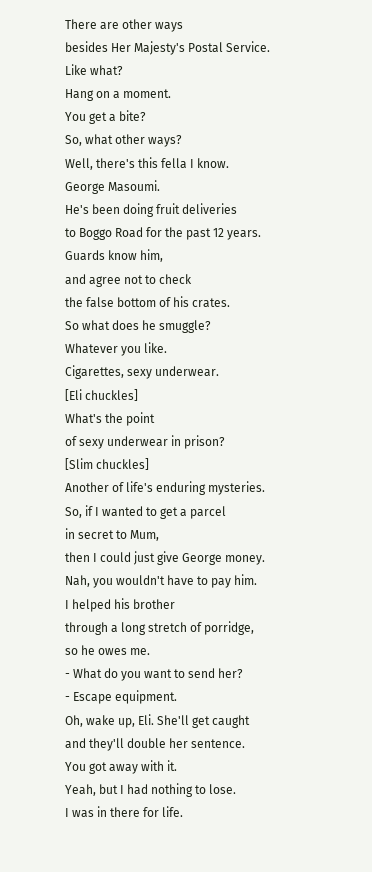There are other ways
besides Her Majesty's Postal Service.
Like what?
Hang on a moment.
You get a bite?
So, what other ways?
Well, there's this fella I know.
George Masoumi.
He's been doing fruit deliveries
to Boggo Road for the past 12 years.
Guards know him,
and agree not to check
the false bottom of his crates.
So what does he smuggle?
Whatever you like.
Cigarettes, sexy underwear.
[Eli chuckles]
What's the point
of sexy underwear in prison?
[Slim chuckles]
Another of life's enduring mysteries.
So, if I wanted to get a parcel
in secret to Mum,
then I could just give George money.
Nah, you wouldn't have to pay him.
I helped his brother
through a long stretch of porridge,
so he owes me.
- What do you want to send her?
- Escape equipment.
Oh, wake up, Eli. She'll get caught
and they'll double her sentence.
You got away with it.
Yeah, but I had nothing to lose.
I was in there for life.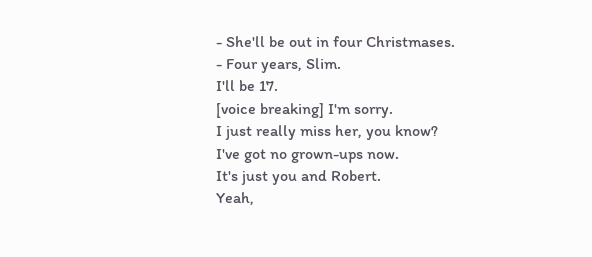- She'll be out in four Christmases.
- Four years, Slim.
I'll be 17.
[voice breaking] I'm sorry.
I just really miss her, you know?
I've got no grown-ups now.
It's just you and Robert.
Yeah,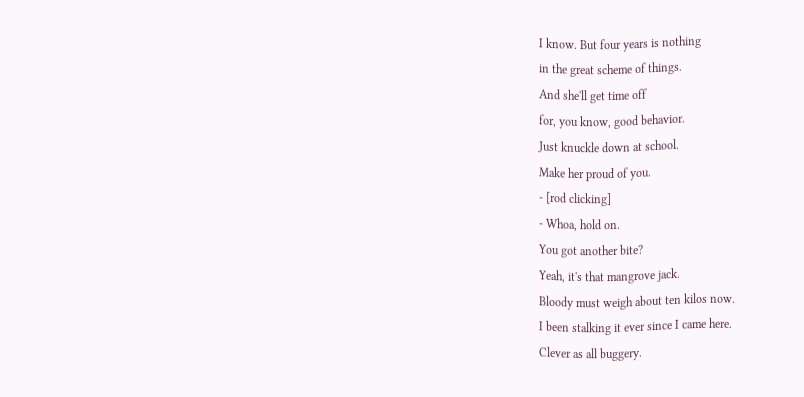I know. But four years is nothing
in the great scheme of things.
And she'll get time off
for, you know, good behavior.
Just knuckle down at school.
Make her proud of you.
- [rod clicking]
- Whoa, hold on.
You got another bite?
Yeah, it's that mangrove jack.
Bloody must weigh about ten kilos now.
I been stalking it ever since I came here.
Clever as all buggery.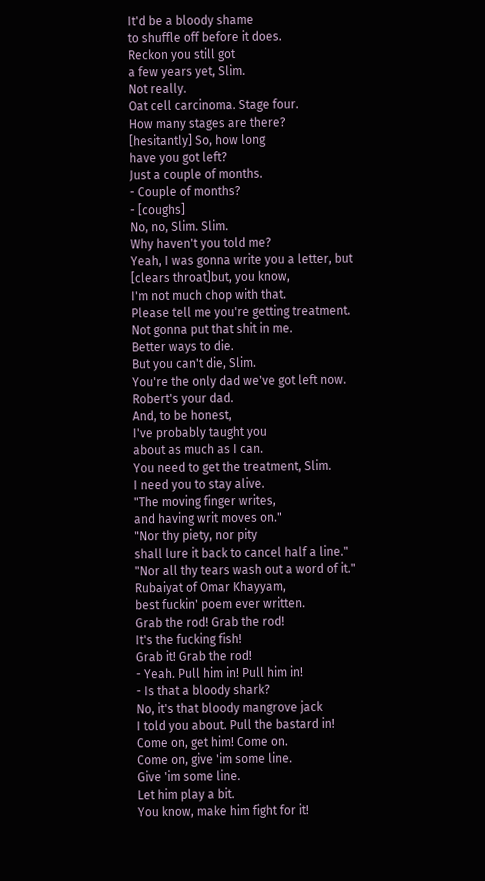It'd be a bloody shame
to shuffle off before it does.
Reckon you still got
a few years yet, Slim.
Not really.
Oat cell carcinoma. Stage four.
How many stages are there?
[hesitantly] So, how long
have you got left?
Just a couple of months.
- Couple of months?
- [coughs]
No, no, Slim. Slim.
Why haven't you told me?
Yeah, I was gonna write you a letter, but
[clears throat]but, you know,
I'm not much chop with that.
Please tell me you're getting treatment.
Not gonna put that shit in me.
Better ways to die.
But you can't die, Slim.
You're the only dad we've got left now.
Robert's your dad.
And, to be honest,
I've probably taught you
about as much as I can.
You need to get the treatment, Slim.
I need you to stay alive.
"The moving finger writes,
and having writ moves on."
"Nor thy piety, nor pity
shall lure it back to cancel half a line."
"Nor all thy tears wash out a word of it."
Rubaiyat of Omar Khayyam,
best fuckin' poem ever written.
Grab the rod! Grab the rod!
It's the fucking fish!
Grab it! Grab the rod!
- Yeah. Pull him in! Pull him in!
- Is that a bloody shark?
No, it's that bloody mangrove jack
I told you about. Pull the bastard in!
Come on, get him! Come on.
Come on, give 'im some line.
Give 'im some line.
Let him play a bit.
You know, make him fight for it!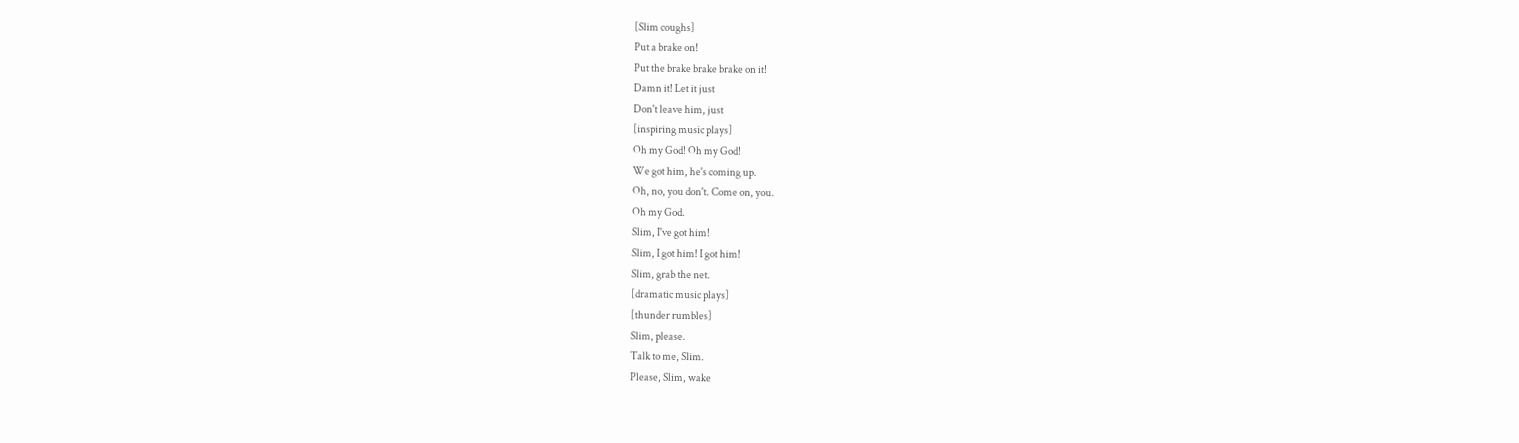[Slim coughs]
Put a brake on!
Put the brake brake brake on it!
Damn it! Let it just
Don't leave him, just
[inspiring music plays]
Oh my God! Oh my God!
We got him, he's coming up.
Oh, no, you don't. Come on, you.
Oh my God.
Slim, I've got him!
Slim, I got him! I got him!
Slim, grab the net.
[dramatic music plays]
[thunder rumbles]
Slim, please.
Talk to me, Slim.
Please, Slim, wake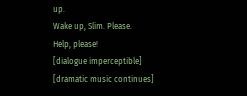up.
Wake up, Slim. Please.
Help, please!
[dialogue imperceptible]
[dramatic music continues]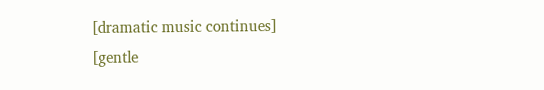[dramatic music continues]
[gentle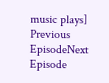music plays]
Previous EpisodeNext Episode